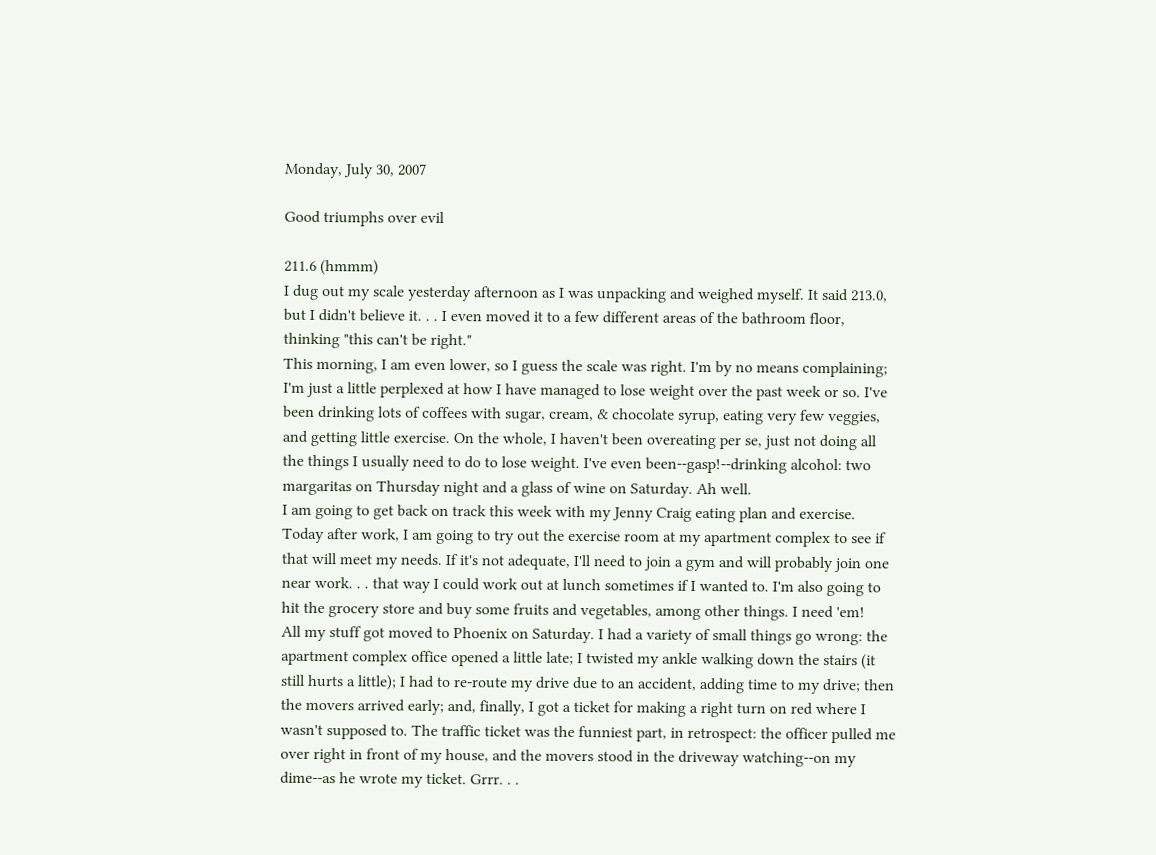Monday, July 30, 2007

Good triumphs over evil

211.6 (hmmm)
I dug out my scale yesterday afternoon as I was unpacking and weighed myself. It said 213.0, but I didn't believe it. . . I even moved it to a few different areas of the bathroom floor, thinking "this can't be right."
This morning, I am even lower, so I guess the scale was right. I'm by no means complaining; I'm just a little perplexed at how I have managed to lose weight over the past week or so. I've been drinking lots of coffees with sugar, cream, & chocolate syrup, eating very few veggies, and getting little exercise. On the whole, I haven't been overeating per se, just not doing all the things I usually need to do to lose weight. I've even been--gasp!--drinking alcohol: two margaritas on Thursday night and a glass of wine on Saturday. Ah well.
I am going to get back on track this week with my Jenny Craig eating plan and exercise. Today after work, I am going to try out the exercise room at my apartment complex to see if that will meet my needs. If it's not adequate, I'll need to join a gym and will probably join one near work. . . that way I could work out at lunch sometimes if I wanted to. I'm also going to hit the grocery store and buy some fruits and vegetables, among other things. I need 'em!
All my stuff got moved to Phoenix on Saturday. I had a variety of small things go wrong: the apartment complex office opened a little late; I twisted my ankle walking down the stairs (it still hurts a little); I had to re-route my drive due to an accident, adding time to my drive; then the movers arrived early; and, finally, I got a ticket for making a right turn on red where I wasn't supposed to. The traffic ticket was the funniest part, in retrospect: the officer pulled me over right in front of my house, and the movers stood in the driveway watching--on my dime--as he wrote my ticket. Grrr. . .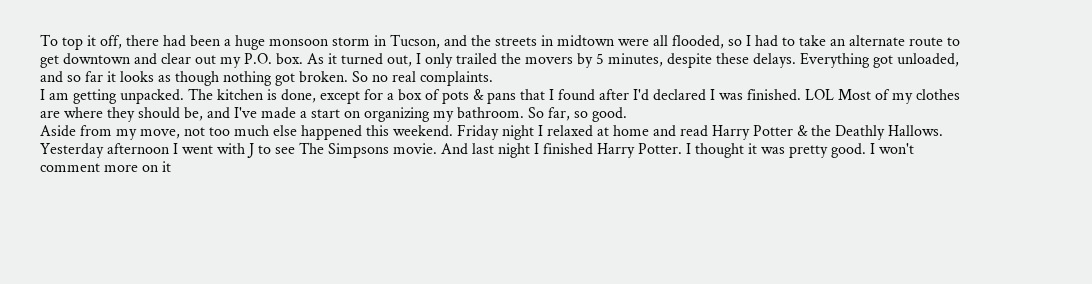To top it off, there had been a huge monsoon storm in Tucson, and the streets in midtown were all flooded, so I had to take an alternate route to get downtown and clear out my P.O. box. As it turned out, I only trailed the movers by 5 minutes, despite these delays. Everything got unloaded, and so far it looks as though nothing got broken. So no real complaints.
I am getting unpacked. The kitchen is done, except for a box of pots & pans that I found after I'd declared I was finished. LOL Most of my clothes are where they should be, and I've made a start on organizing my bathroom. So far, so good.
Aside from my move, not too much else happened this weekend. Friday night I relaxed at home and read Harry Potter & the Deathly Hallows. Yesterday afternoon I went with J to see The Simpsons movie. And last night I finished Harry Potter. I thought it was pretty good. I won't comment more on it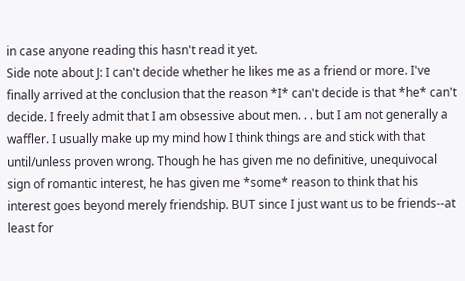in case anyone reading this hasn't read it yet.
Side note about J: I can't decide whether he likes me as a friend or more. I've finally arrived at the conclusion that the reason *I* can't decide is that *he* can't decide. I freely admit that I am obsessive about men. . . but I am not generally a waffler. I usually make up my mind how I think things are and stick with that until/unless proven wrong. Though he has given me no definitive, unequivocal sign of romantic interest, he has given me *some* reason to think that his interest goes beyond merely friendship. BUT since I just want us to be friends--at least for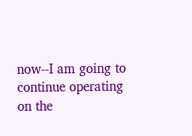now--I am going to continue operating on the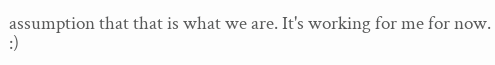assumption that that is what we are. It's working for me for now. :)